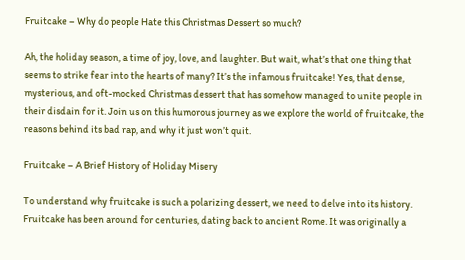Fruitcake – Why do people Hate this Christmas Dessert so much?

Ah, the holiday season, a time of joy, love, and laughter. But wait, what’s that one thing that seems to strike fear into the hearts of many? It’s the infamous fruitcake! Yes, that dense, mysterious, and oft-mocked Christmas dessert that has somehow managed to unite people in their disdain for it. Join us on this humorous journey as we explore the world of fruitcake, the reasons behind its bad rap, and why it just won’t quit.

Fruitcake – A Brief History of Holiday Misery

To understand why fruitcake is such a polarizing dessert, we need to delve into its history. Fruitcake has been around for centuries, dating back to ancient Rome. It was originally a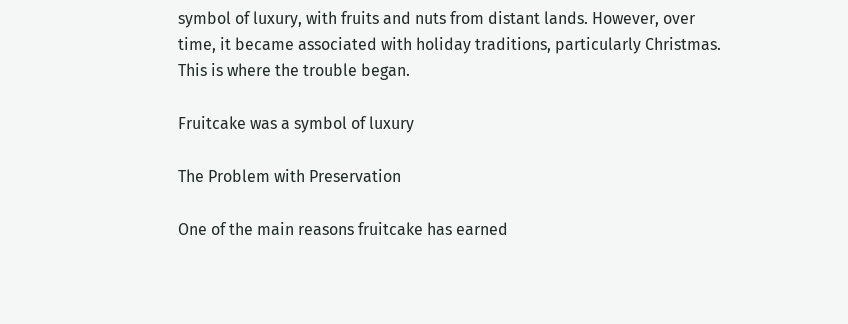symbol of luxury, with fruits and nuts from distant lands. However, over time, it became associated with holiday traditions, particularly Christmas. This is where the trouble began.

Fruitcake was a symbol of luxury

The Problem with Preservation

One of the main reasons fruitcake has earned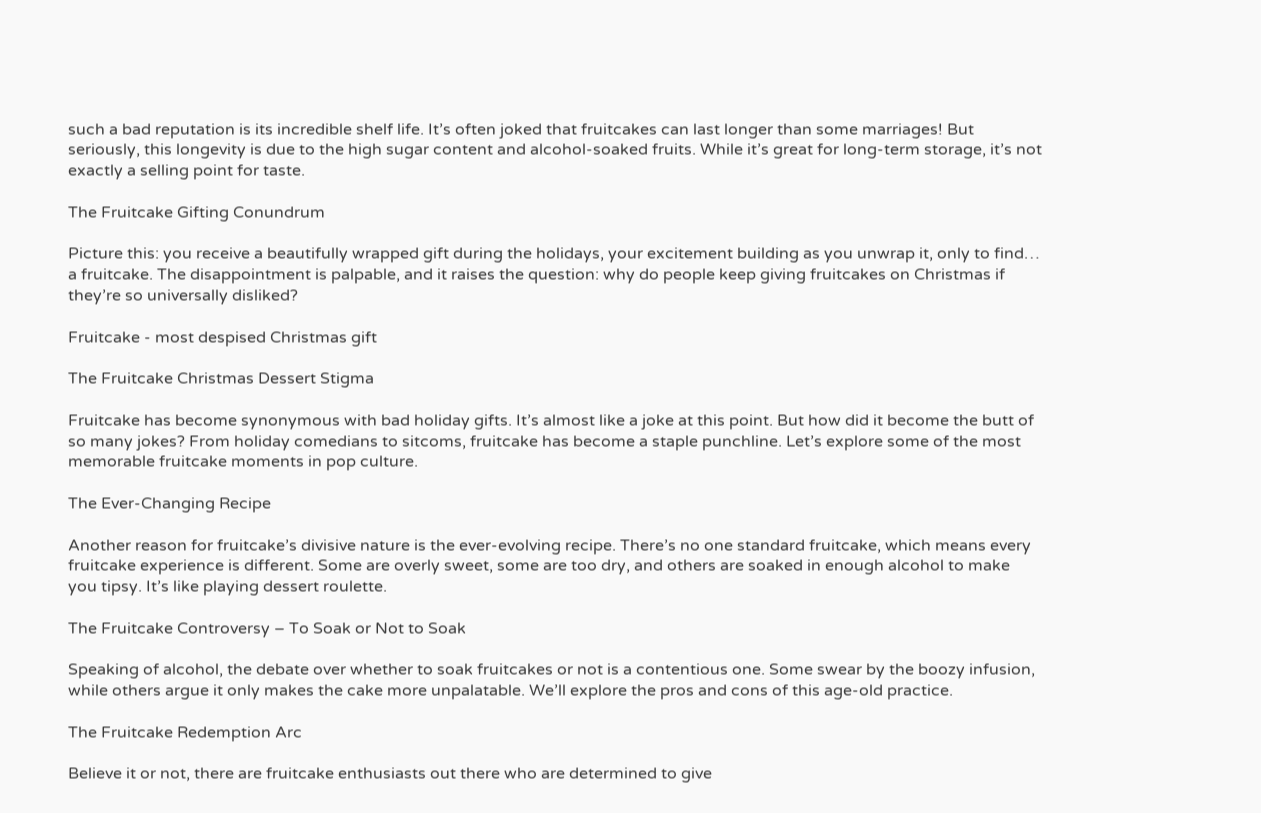such a bad reputation is its incredible shelf life. It’s often joked that fruitcakes can last longer than some marriages! But seriously, this longevity is due to the high sugar content and alcohol-soaked fruits. While it’s great for long-term storage, it’s not exactly a selling point for taste.

The Fruitcake Gifting Conundrum

Picture this: you receive a beautifully wrapped gift during the holidays, your excitement building as you unwrap it, only to find… a fruitcake. The disappointment is palpable, and it raises the question: why do people keep giving fruitcakes on Christmas if they’re so universally disliked?

Fruitcake - most despised Christmas gift

The Fruitcake Christmas Dessert Stigma

Fruitcake has become synonymous with bad holiday gifts. It’s almost like a joke at this point. But how did it become the butt of so many jokes? From holiday comedians to sitcoms, fruitcake has become a staple punchline. Let’s explore some of the most memorable fruitcake moments in pop culture.

The Ever-Changing Recipe

Another reason for fruitcake’s divisive nature is the ever-evolving recipe. There’s no one standard fruitcake, which means every fruitcake experience is different. Some are overly sweet, some are too dry, and others are soaked in enough alcohol to make you tipsy. It’s like playing dessert roulette.

The Fruitcake Controversy – To Soak or Not to Soak

Speaking of alcohol, the debate over whether to soak fruitcakes or not is a contentious one. Some swear by the boozy infusion, while others argue it only makes the cake more unpalatable. We’ll explore the pros and cons of this age-old practice.

The Fruitcake Redemption Arc

Believe it or not, there are fruitcake enthusiasts out there who are determined to give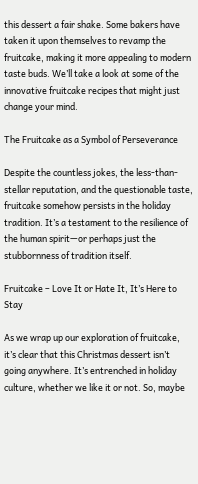this dessert a fair shake. Some bakers have taken it upon themselves to revamp the fruitcake, making it more appealing to modern taste buds. We’ll take a look at some of the innovative fruitcake recipes that might just change your mind.

The Fruitcake as a Symbol of Perseverance

Despite the countless jokes, the less-than-stellar reputation, and the questionable taste, fruitcake somehow persists in the holiday tradition. It’s a testament to the resilience of the human spirit—or perhaps just the stubbornness of tradition itself.

Fruitcake – Love It or Hate It, It’s Here to Stay

As we wrap up our exploration of fruitcake, it’s clear that this Christmas dessert isn’t going anywhere. It’s entrenched in holiday culture, whether we like it or not. So, maybe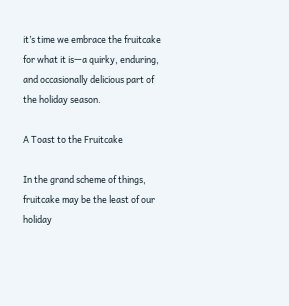it’s time we embrace the fruitcake for what it is—a quirky, enduring, and occasionally delicious part of the holiday season.

A Toast to the Fruitcake

In the grand scheme of things, fruitcake may be the least of our holiday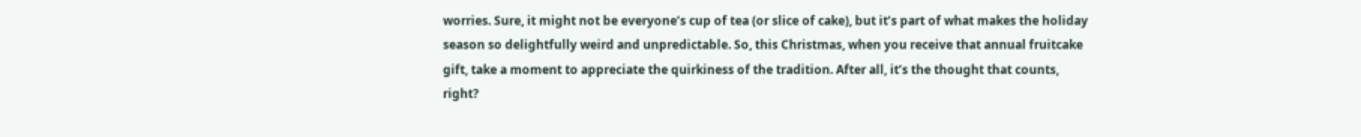worries. Sure, it might not be everyone’s cup of tea (or slice of cake), but it’s part of what makes the holiday season so delightfully weird and unpredictable. So, this Christmas, when you receive that annual fruitcake gift, take a moment to appreciate the quirkiness of the tradition. After all, it’s the thought that counts, right?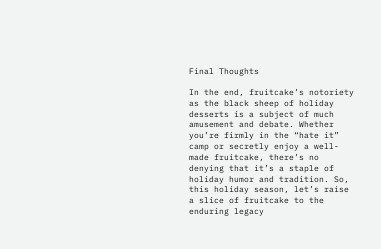Final Thoughts

In the end, fruitcake’s notoriety as the black sheep of holiday desserts is a subject of much amusement and debate. Whether you’re firmly in the “hate it” camp or secretly enjoy a well-made fruitcake, there’s no denying that it’s a staple of holiday humor and tradition. So, this holiday season, let’s raise a slice of fruitcake to the enduring legacy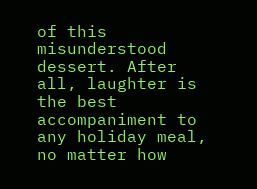of this misunderstood dessert. After all, laughter is the best accompaniment to any holiday meal, no matter how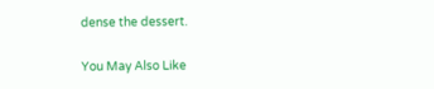dense the dessert.

You May Also Like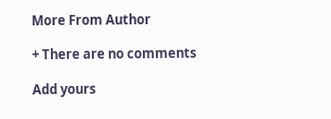More From Author

+ There are no comments

Add yours